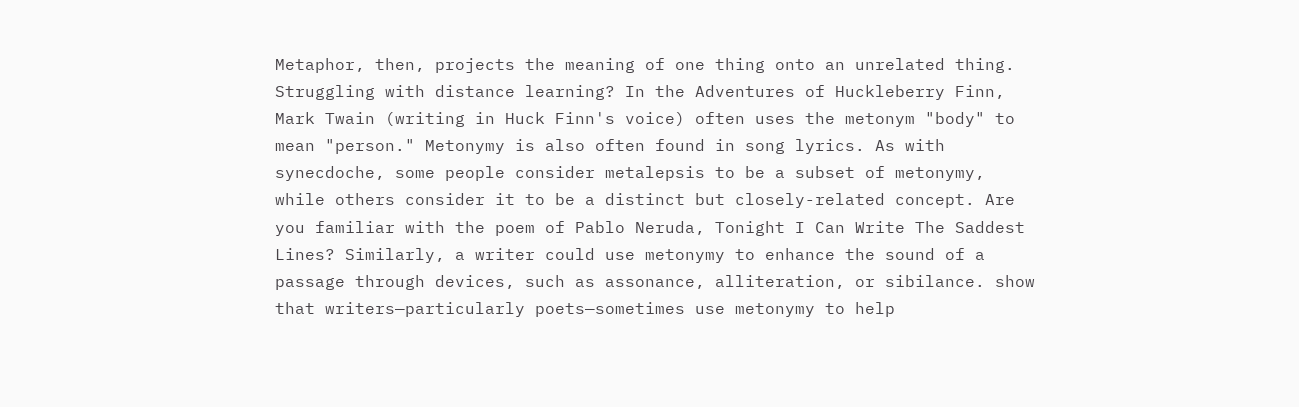Metaphor, then, projects the meaning of one thing onto an unrelated thing. Struggling with distance learning? In the Adventures of Huckleberry Finn, Mark Twain (writing in Huck Finn's voice) often uses the metonym "body" to mean "person." Metonymy is also often found in song lyrics. As with synecdoche, some people consider metalepsis to be a subset of metonymy, while others consider it to be a distinct but closely-related concept. Are you familiar with the poem of Pablo Neruda, Tonight I Can Write The Saddest Lines? Similarly, a writer could use metonymy to enhance the sound of a passage through devices, such as assonance, alliteration, or sibilance. show that writers—particularly poets—sometimes use metonymy to help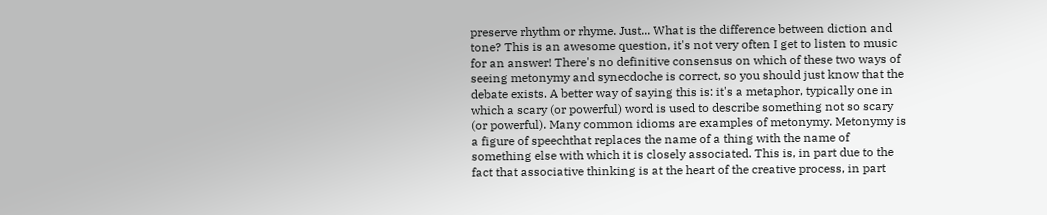preserve rhythm or rhyme. Just... What is the difference between diction and tone? This is an awesome question, it's not very often I get to listen to music for an answer! There's no definitive consensus on which of these two ways of seeing metonymy and synecdoche is correct, so you should just know that the debate exists. A better way of saying this is: it's a metaphor, typically one in which a scary (or powerful) word is used to describe something not so scary (or powerful). Many common idioms are examples of metonymy. Metonymy is a figure of speechthat replaces the name of a thing with the name of something else with which it is closely associated. This is, in part due to the fact that associative thinking is at the heart of the creative process, in part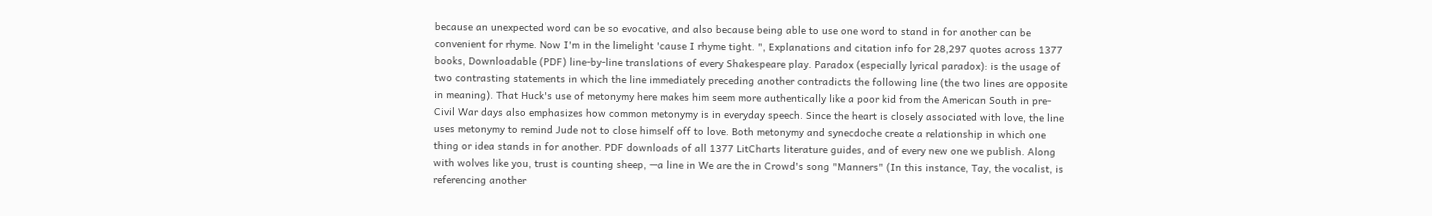because an unexpected word can be so evocative, and also because being able to use one word to stand in for another can be convenient for rhyme. Now I'm in the limelight 'cause I rhyme tight. ", Explanations and citation info for 28,297 quotes across 1377 books, Downloadable (PDF) line-by-line translations of every Shakespeare play. Paradox (especially lyrical paradox): is the usage of two contrasting statements in which the line immediately preceding another contradicts the following line (the two lines are opposite in meaning). That Huck's use of metonymy here makes him seem more authentically like a poor kid from the American South in pre-Civil War days also emphasizes how common metonymy is in everyday speech. Since the heart is closely associated with love, the line uses metonymy to remind Jude not to close himself off to love. Both metonymy and synecdoche create a relationship in which one thing or idea stands in for another. PDF downloads of all 1377 LitCharts literature guides, and of every new one we publish. Along with wolves like you, trust is counting sheep, —a line in We are the in Crowd's song "Manners" (In this instance, Tay, the vocalist, is referencing another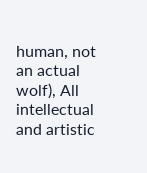human, not an actual wolf), All intellectual and artistic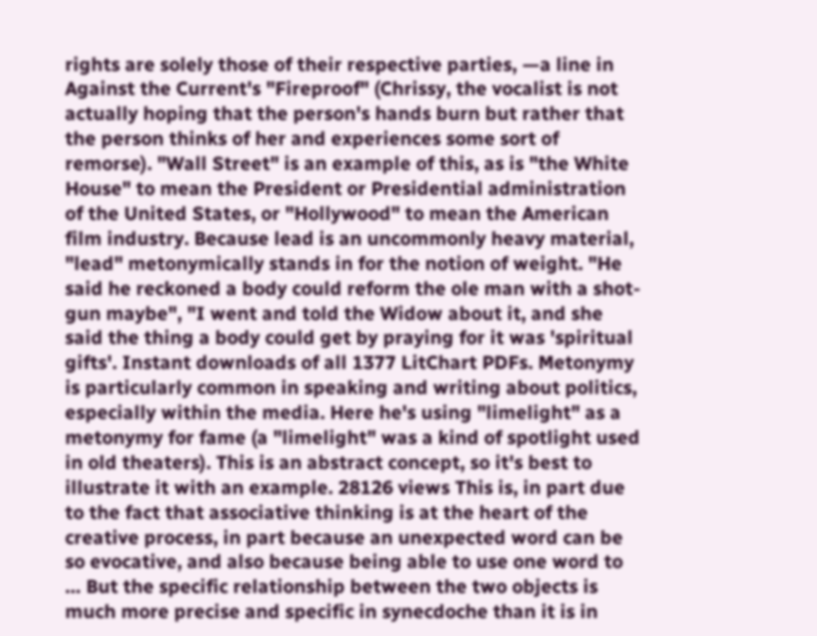rights are solely those of their respective parties, —a line in Against the Current's "Fireproof" (Chrissy, the vocalist is not actually hoping that the person's hands burn but rather that the person thinks of her and experiences some sort of remorse). "Wall Street" is an example of this, as is "the White House" to mean the President or Presidential administration of the United States, or "Hollywood" to mean the American film industry. Because lead is an uncommonly heavy material, "lead" metonymically stands in for the notion of weight. "He said he reckoned a body could reform the ole man with a shot-gun maybe", "I went and told the Widow about it, and she said the thing a body could get by praying for it was 'spiritual gifts'. Instant downloads of all 1377 LitChart PDFs. Metonymy is particularly common in speaking and writing about politics, especially within the media. Here he's using "limelight" as a metonymy for fame (a "limelight" was a kind of spotlight used in old theaters). This is an abstract concept, so it's best to illustrate it with an example. 28126 views This is, in part due to the fact that associative thinking is at the heart of the creative process, in part because an unexpected word can be so evocative, and also because being able to use one word to … But the specific relationship between the two objects is much more precise and specific in synecdoche than it is in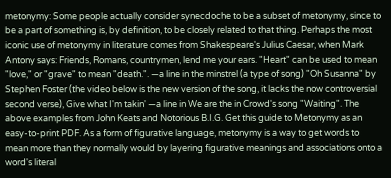metonymy: Some people actually consider synecdoche to be a subset of metonymy, since to be a part of something is, by definition, to be closely related to that thing. Perhaps the most iconic use of metonymy in literature comes from Shakespeare's Julius Caesar, when Mark Antony says: Friends, Romans, countrymen, lend me your ears. "Heart" can be used to mean "love," or "grave" to mean "death.". —a line in the minstrel (a type of song) "Oh Susanna" by Stephen Foster (the video below is the new version of the song, it lacks the now controversial second verse), Give what I'm takin' —a line in We are the in Crowd's song "Waiting". The above examples from John Keats and Notorious B.I.G. Get this guide to Metonymy as an easy-to-print PDF. As a form of figurative language, metonymy is a way to get words to mean more than they normally would by layering figurative meanings and associations onto a word's literal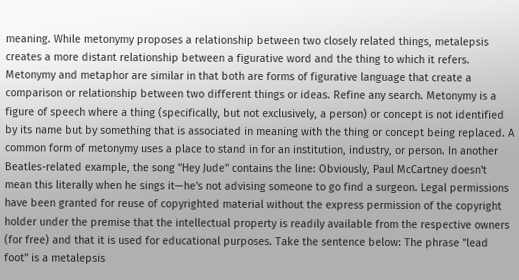meaning. While metonymy proposes a relationship between two closely related things, metalepsis creates a more distant relationship between a figurative word and the thing to which it refers. Metonymy and metaphor are similar in that both are forms of figurative language that create a comparison or relationship between two different things or ideas. Refine any search. Metonymy is a figure of speech where a thing (specifically, but not exclusively, a person) or concept is not identified by its name but by something that is associated in meaning with the thing or concept being replaced. A common form of metonymy uses a place to stand in for an institution, industry, or person. In another Beatles-related example, the song "Hey Jude" contains the line: Obviously, Paul McCartney doesn't mean this literally when he sings it—he's not advising someone to go find a surgeon. Legal permissions have been granted for reuse of copyrighted material without the express permission of the copyright holder under the premise that the intellectual property is readily available from the respective owners (for free) and that it is used for educational purposes. Take the sentence below: The phrase "lead foot" is a metalepsis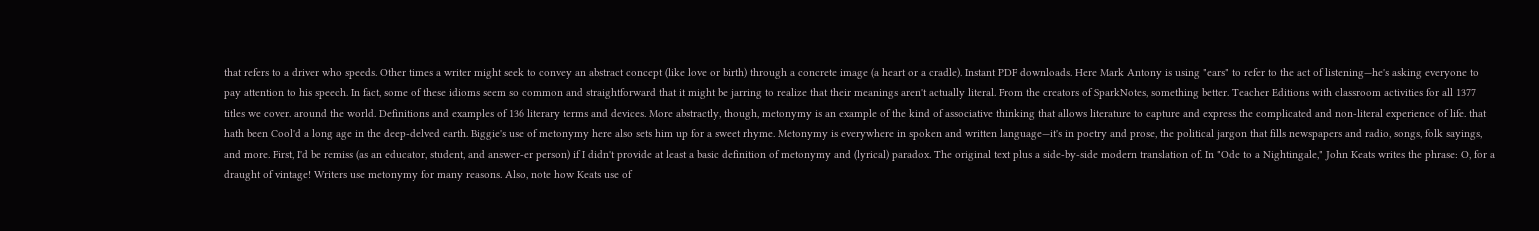that refers to a driver who speeds. Other times a writer might seek to convey an abstract concept (like love or birth) through a concrete image (a heart or a cradle). Instant PDF downloads. Here Mark Antony is using "ears" to refer to the act of listening—he's asking everyone to pay attention to his speech. In fact, some of these idioms seem so common and straightforward that it might be jarring to realize that their meanings aren't actually literal. From the creators of SparkNotes, something better. Teacher Editions with classroom activities for all 1377 titles we cover. around the world. Definitions and examples of 136 literary terms and devices. More abstractly, though, metonymy is an example of the kind of associative thinking that allows literature to capture and express the complicated and non-literal experience of life. that hath been Cool'd a long age in the deep-delved earth. Biggie's use of metonymy here also sets him up for a sweet rhyme. Metonymy is everywhere in spoken and written language—it's in poetry and prose, the political jargon that fills newspapers and radio, songs, folk sayings, and more. First, I'd be remiss (as an educator, student, and answer-er person) if I didn't provide at least a basic definition of metonymy and (lyrical) paradox. The original text plus a side-by-side modern translation of. In "Ode to a Nightingale," John Keats writes the phrase: O, for a draught of vintage! Writers use metonymy for many reasons. Also, note how Keats use of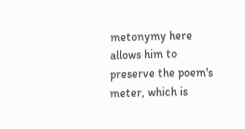metonymy here allows him to preserve the poem's meter, which is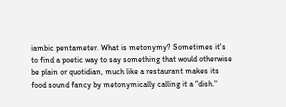iambic pentameter. What is metonymy? Sometimes it's to find a poetic way to say something that would otherwise be plain or quotidian, much like a restaurant makes its food sound fancy by metonymically calling it a "dish."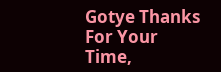Gotye Thanks For Your Time,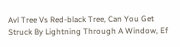Avl Tree Vs Red-black Tree, Can You Get Struck By Lightning Through A Window, Ef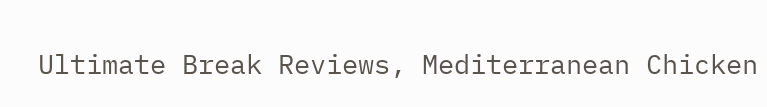Ultimate Break Reviews, Mediterranean Chicken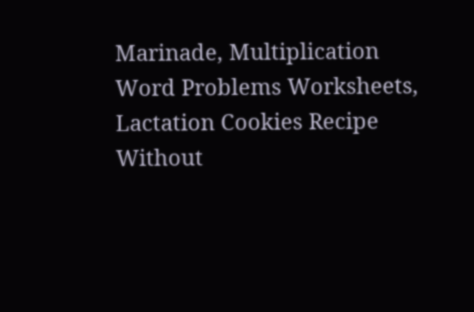Marinade, Multiplication Word Problems Worksheets, Lactation Cookies Recipe Without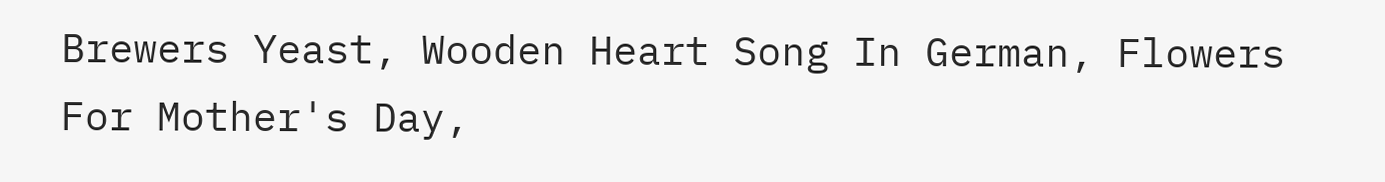Brewers Yeast, Wooden Heart Song In German, Flowers For Mother's Day,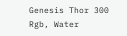Genesis Thor 300 Rgb, Water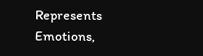Represents Emotions,